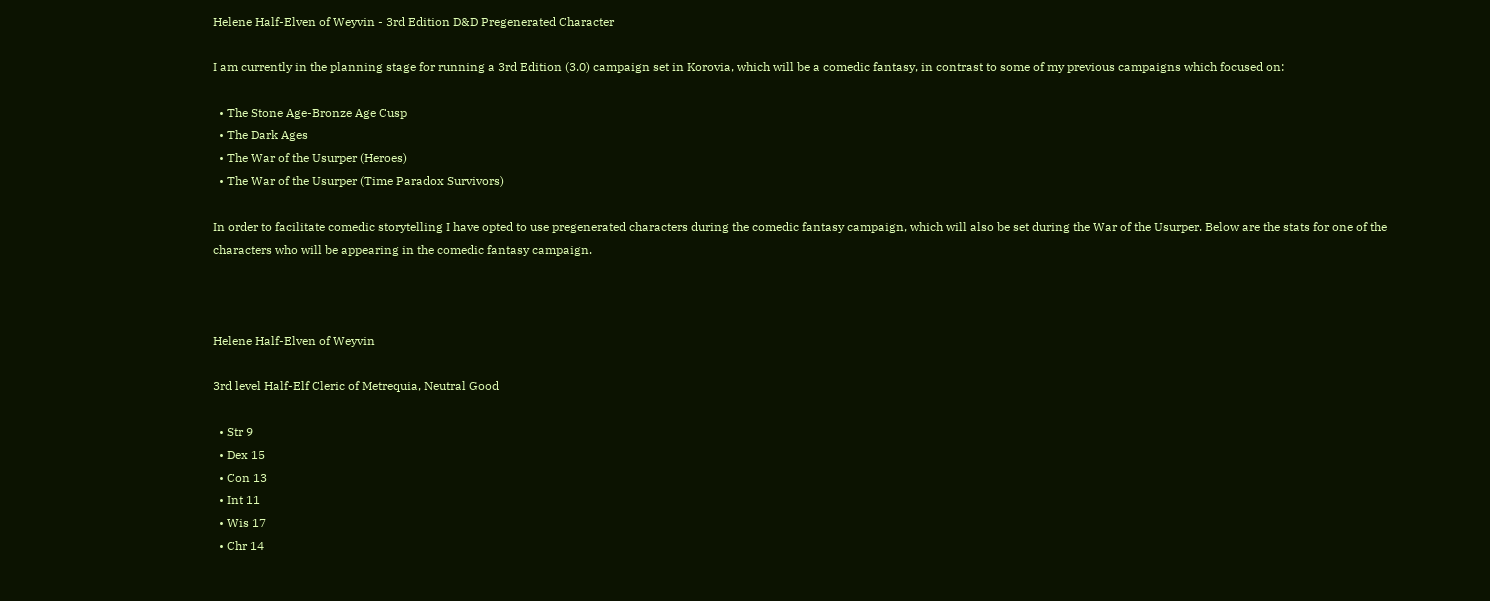Helene Half-Elven of Weyvin - 3rd Edition D&D Pregenerated Character

I am currently in the planning stage for running a 3rd Edition (3.0) campaign set in Korovia, which will be a comedic fantasy, in contrast to some of my previous campaigns which focused on:

  • The Stone Age-Bronze Age Cusp
  • The Dark Ages
  • The War of the Usurper (Heroes)
  • The War of the Usurper (Time Paradox Survivors)

In order to facilitate comedic storytelling I have opted to use pregenerated characters during the comedic fantasy campaign, which will also be set during the War of the Usurper. Below are the stats for one of the characters who will be appearing in the comedic fantasy campaign.



Helene Half-Elven of Weyvin

3rd level Half-Elf Cleric of Metrequia, Neutral Good

  • Str 9
  • Dex 15
  • Con 13
  • Int 11
  • Wis 17
  • Chr 14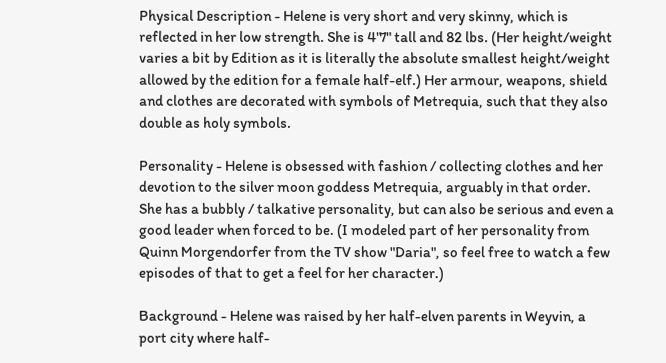Physical Description - Helene is very short and very skinny, which is reflected in her low strength. She is 4'7" tall and 82 lbs. (Her height/weight varies a bit by Edition as it is literally the absolute smallest height/weight allowed by the edition for a female half-elf.) Her armour, weapons, shield and clothes are decorated with symbols of Metrequia, such that they also double as holy symbols.

Personality - Helene is obsessed with fashion / collecting clothes and her devotion to the silver moon goddess Metrequia, arguably in that order. She has a bubbly / talkative personality, but can also be serious and even a good leader when forced to be. (I modeled part of her personality from Quinn Morgendorfer from the TV show "Daria", so feel free to watch a few episodes of that to get a feel for her character.)

Background - Helene was raised by her half-elven parents in Weyvin, a port city where half-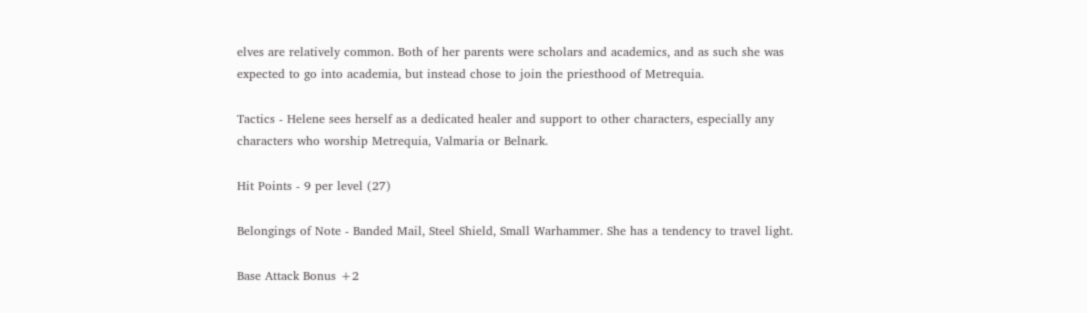elves are relatively common. Both of her parents were scholars and academics, and as such she was expected to go into academia, but instead chose to join the priesthood of Metrequia.

Tactics - Helene sees herself as a dedicated healer and support to other characters, especially any characters who worship Metrequia, Valmaria or Belnark.

Hit Points - 9 per level (27)

Belongings of Note - Banded Mail, Steel Shield, Small Warhammer. She has a tendency to travel light.

Base Attack Bonus +2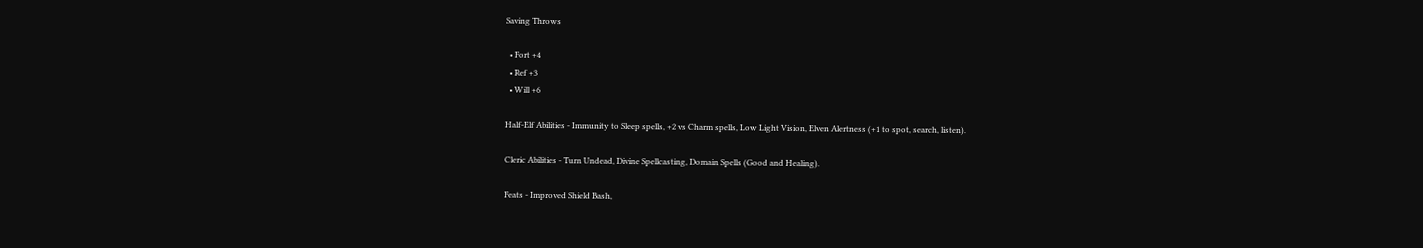Saving Throws

  • Fort +4
  • Ref +3
  • Will +6

Half-Elf Abilities - Immunity to Sleep spells, +2 vs Charm spells, Low Light Vision, Elven Alertness (+1 to spot, search, listen).

Cleric Abilities - Turn Undead, Divine Spellcasting, Domain Spells (Good and Healing).

Feats - Improved Shield Bash,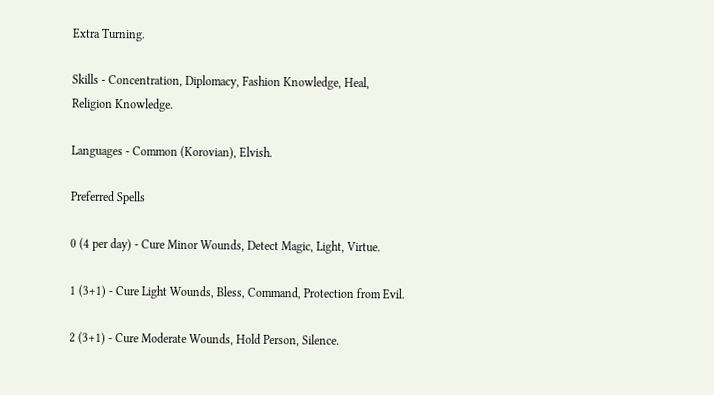Extra Turning.

Skills - Concentration, Diplomacy, Fashion Knowledge, Heal, Religion Knowledge.

Languages - Common (Korovian), Elvish.

Preferred Spells

0 (4 per day) - Cure Minor Wounds, Detect Magic, Light, Virtue.

1 (3+1) - Cure Light Wounds, Bless, Command, Protection from Evil.

2 (3+1) - Cure Moderate Wounds, Hold Person, Silence.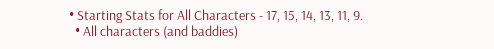• Starting Stats for All Characters - 17, 15, 14, 13, 11, 9.
  • All characters (and baddies)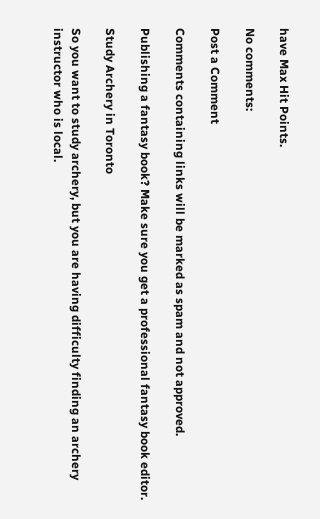have Max Hit Points.

No comments:

Post a Comment

Comments containing links will be marked as spam and not approved.

Publishing a fantasy book? Make sure you get a professional fantasy book editor.

Study Archery in Toronto

So you want to study archery, but you are having difficulty finding an archery instructor who is local.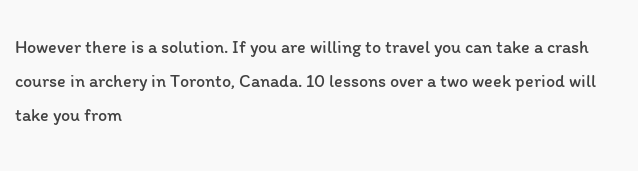However there is a solution. If you are willing to travel you can take a crash course in archery in Toronto, Canada. 10 lessons over a two week period will take you from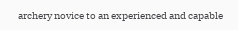archery novice to an experienced and capable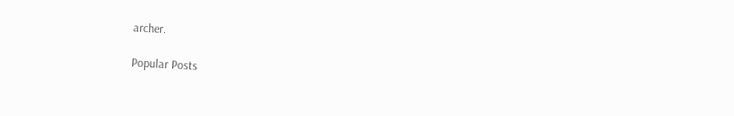archer.

Popular Posts